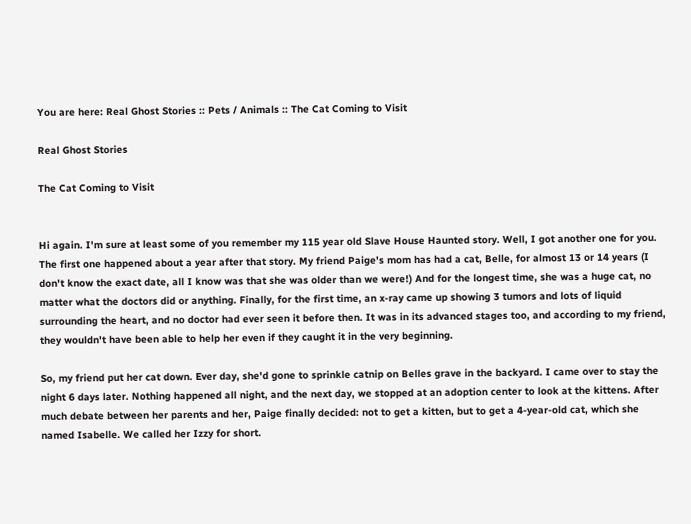You are here: Real Ghost Stories :: Pets / Animals :: The Cat Coming to Visit

Real Ghost Stories

The Cat Coming to Visit


Hi again. I'm sure at least some of you remember my 115 year old Slave House Haunted story. Well, I got another one for you. The first one happened about a year after that story. My friend Paige's mom has had a cat, Belle, for almost 13 or 14 years (I don't know the exact date, all I know was that she was older than we were!) And for the longest time, she was a huge cat, no matter what the doctors did or anything. Finally, for the first time, an x-ray came up showing 3 tumors and lots of liquid surrounding the heart, and no doctor had ever seen it before then. It was in its advanced stages too, and according to my friend, they wouldn't have been able to help her even if they caught it in the very beginning.

So, my friend put her cat down. Ever day, she'd gone to sprinkle catnip on Belles grave in the backyard. I came over to stay the night 6 days later. Nothing happened all night, and the next day, we stopped at an adoption center to look at the kittens. After much debate between her parents and her, Paige finally decided: not to get a kitten, but to get a 4-year-old cat, which she named Isabelle. We called her Izzy for short.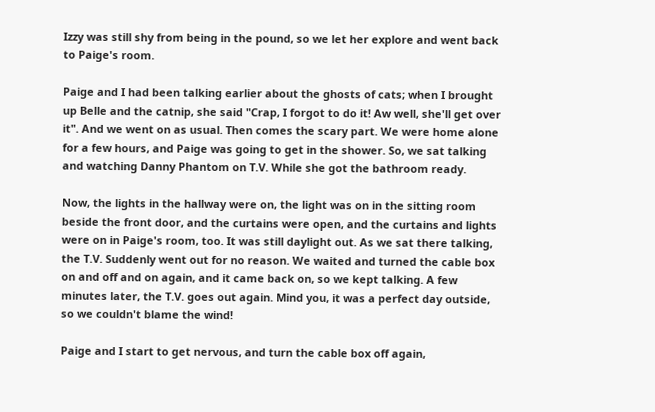Izzy was still shy from being in the pound, so we let her explore and went back to Paige's room.

Paige and I had been talking earlier about the ghosts of cats; when I brought up Belle and the catnip, she said "Crap, I forgot to do it! Aw well, she'll get over it". And we went on as usual. Then comes the scary part. We were home alone for a few hours, and Paige was going to get in the shower. So, we sat talking and watching Danny Phantom on T.V. While she got the bathroom ready.

Now, the lights in the hallway were on, the light was on in the sitting room beside the front door, and the curtains were open, and the curtains and lights were on in Paige's room, too. It was still daylight out. As we sat there talking, the T.V. Suddenly went out for no reason. We waited and turned the cable box on and off and on again, and it came back on, so we kept talking. A few minutes later, the T.V. goes out again. Mind you, it was a perfect day outside, so we couldn't blame the wind!

Paige and I start to get nervous, and turn the cable box off again,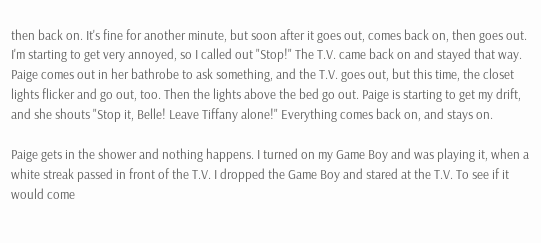then back on. It's fine for another minute, but soon after it goes out, comes back on, then goes out. I'm starting to get very annoyed, so I called out "Stop!" The T.V. came back on and stayed that way. Paige comes out in her bathrobe to ask something, and the T.V. goes out, but this time, the closet lights flicker and go out, too. Then the lights above the bed go out. Paige is starting to get my drift, and she shouts "Stop it, Belle! Leave Tiffany alone!" Everything comes back on, and stays on.

Paige gets in the shower and nothing happens. I turned on my Game Boy and was playing it, when a white streak passed in front of the T.V. I dropped the Game Boy and stared at the T.V. To see if it would come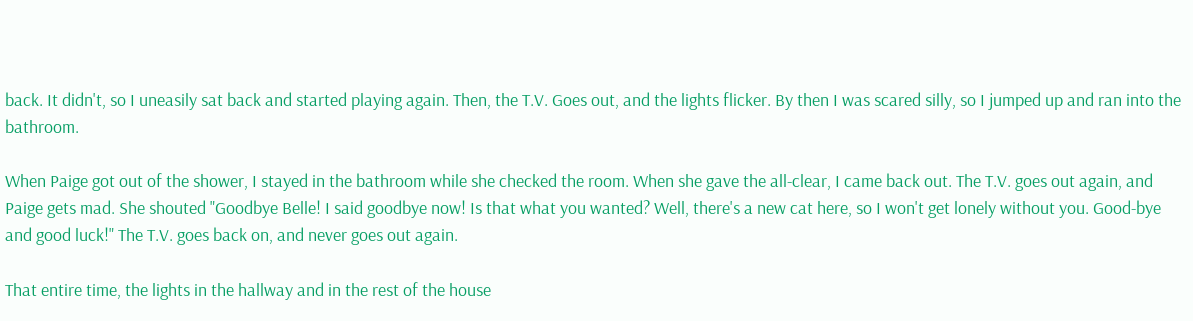back. It didn't, so I uneasily sat back and started playing again. Then, the T.V. Goes out, and the lights flicker. By then I was scared silly, so I jumped up and ran into the bathroom.

When Paige got out of the shower, I stayed in the bathroom while she checked the room. When she gave the all-clear, I came back out. The T.V. goes out again, and Paige gets mad. She shouted "Goodbye Belle! I said goodbye now! Is that what you wanted? Well, there's a new cat here, so I won't get lonely without you. Good-bye and good luck!" The T.V. goes back on, and never goes out again.

That entire time, the lights in the hallway and in the rest of the house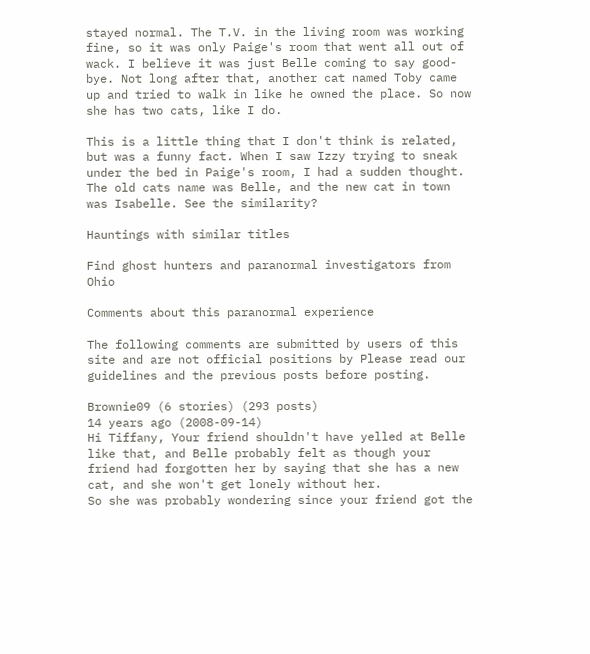stayed normal. The T.V. in the living room was working fine, so it was only Paige's room that went all out of wack. I believe it was just Belle coming to say good-bye. Not long after that, another cat named Toby came up and tried to walk in like he owned the place. So now she has two cats, like I do.

This is a little thing that I don't think is related, but was a funny fact. When I saw Izzy trying to sneak under the bed in Paige's room, I had a sudden thought. The old cats name was Belle, and the new cat in town was Isabelle. See the similarity?

Hauntings with similar titles

Find ghost hunters and paranormal investigators from Ohio

Comments about this paranormal experience

The following comments are submitted by users of this site and are not official positions by Please read our guidelines and the previous posts before posting.

Brownie09 (6 stories) (293 posts)
14 years ago (2008-09-14)
Hi Tiffany, Your friend shouldn't have yelled at Belle like that, and Belle probably felt as though your friend had forgotten her by saying that she has a new cat, and she won't get lonely without her.
So she was probably wondering since your friend got the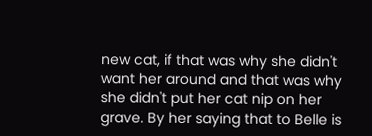new cat, if that was why she didn't want her around and that was why she didn't put her cat nip on her grave. By her saying that to Belle is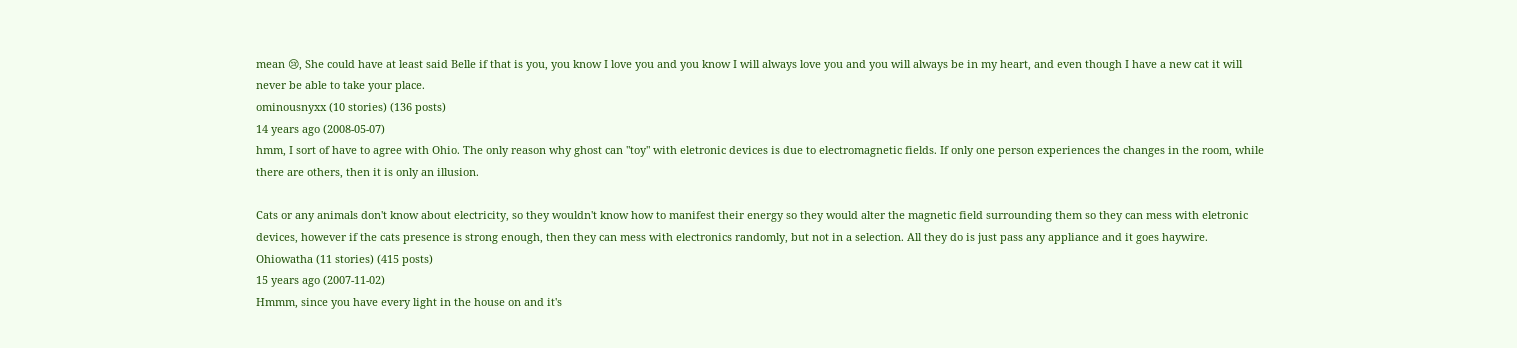mean 😢, She could have at least said Belle if that is you, you know I love you and you know I will always love you and you will always be in my heart, and even though I have a new cat it will never be able to take your place.
ominousnyxx (10 stories) (136 posts)
14 years ago (2008-05-07)
hmm, I sort of have to agree with Ohio. The only reason why ghost can "toy" with eletronic devices is due to electromagnetic fields. If only one person experiences the changes in the room, while there are others, then it is only an illusion.

Cats or any animals don't know about electricity, so they wouldn't know how to manifest their energy so they would alter the magnetic field surrounding them so they can mess with eletronic devices, however if the cats presence is strong enough, then they can mess with electronics randomly, but not in a selection. All they do is just pass any appliance and it goes haywire.
Ohiowatha (11 stories) (415 posts)
15 years ago (2007-11-02)
Hmmm, since you have every light in the house on and it's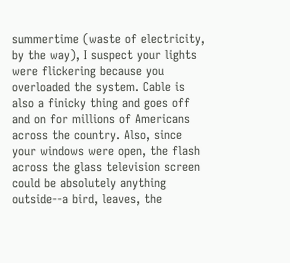summertime (waste of electricity, by the way), I suspect your lights were flickering because you overloaded the system. Cable is also a finicky thing and goes off and on for millions of Americans across the country. Also, since your windows were open, the flash across the glass television screen could be absolutely anything outside--a bird, leaves, the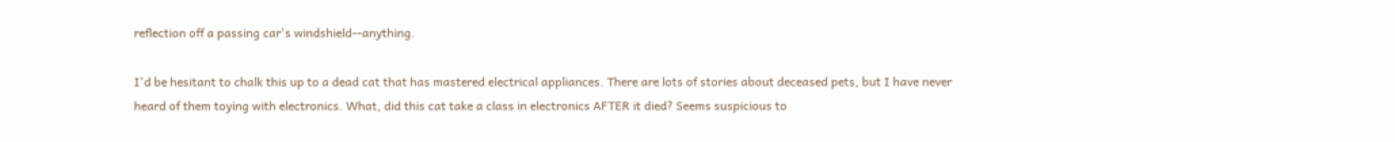reflection off a passing car's windshield--anything.

I'd be hesitant to chalk this up to a dead cat that has mastered electrical appliances. There are lots of stories about deceased pets, but I have never heard of them toying with electronics. What, did this cat take a class in electronics AFTER it died? Seems suspicious to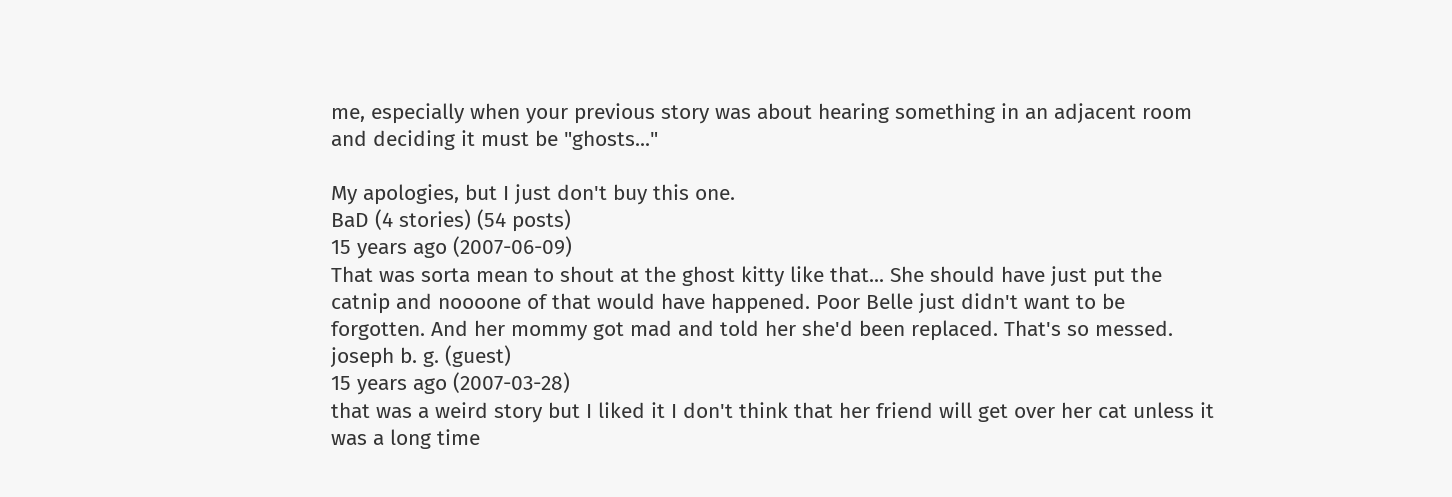me, especially when your previous story was about hearing something in an adjacent room and deciding it must be "ghosts..."

My apologies, but I just don't buy this one.
BaD (4 stories) (54 posts)
15 years ago (2007-06-09)
That was sorta mean to shout at the ghost kitty like that... She should have just put the catnip and noooone of that would have happened. Poor Belle just didn't want to be forgotten. And her mommy got mad and told her she'd been replaced. That's so messed.
joseph b. g. (guest)
15 years ago (2007-03-28)
that was a weird story but I liked it I don't think that her friend will get over her cat unless it was a long time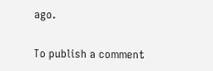ago.

To publish a comment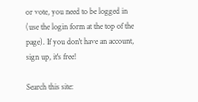or vote, you need to be logged in (use the login form at the top of the page). If you don't have an account, sign up, it's free!

Search this site: